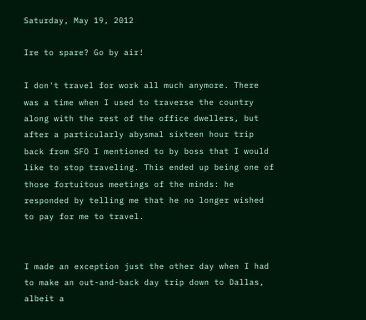Saturday, May 19, 2012

Ire to spare? Go by air!

I don't travel for work all much anymore. There was a time when I used to traverse the country along with the rest of the office dwellers, but after a particularly abysmal sixteen hour trip back from SFO I mentioned to by boss that I would like to stop traveling. This ended up being one of those fortuitous meetings of the minds: he responded by telling me that he no longer wished to pay for me to travel.


I made an exception just the other day when I had to make an out-and-back day trip down to Dallas, albeit a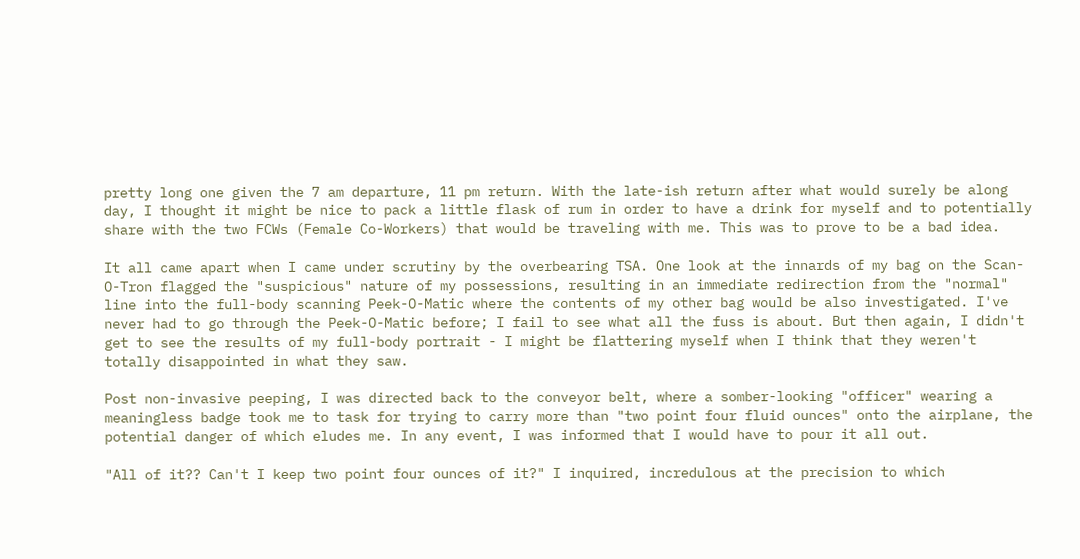pretty long one given the 7 am departure, 11 pm return. With the late-ish return after what would surely be along day, I thought it might be nice to pack a little flask of rum in order to have a drink for myself and to potentially share with the two FCWs (Female Co-Workers) that would be traveling with me. This was to prove to be a bad idea.

It all came apart when I came under scrutiny by the overbearing TSA. One look at the innards of my bag on the Scan-O-Tron flagged the "suspicious" nature of my possessions, resulting in an immediate redirection from the "normal" line into the full-body scanning Peek-O-Matic where the contents of my other bag would be also investigated. I've never had to go through the Peek-O-Matic before; I fail to see what all the fuss is about. But then again, I didn't get to see the results of my full-body portrait - I might be flattering myself when I think that they weren't totally disappointed in what they saw.

Post non-invasive peeping, I was directed back to the conveyor belt, where a somber-looking "officer" wearing a meaningless badge took me to task for trying to carry more than "two point four fluid ounces" onto the airplane, the potential danger of which eludes me. In any event, I was informed that I would have to pour it all out.

"All of it?? Can't I keep two point four ounces of it?" I inquired, incredulous at the precision to which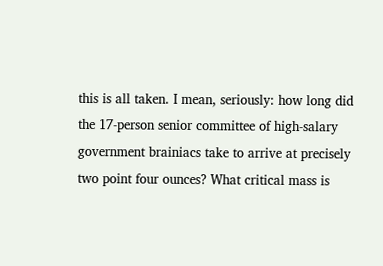this is all taken. I mean, seriously: how long did the 17-person senior committee of high-salary government brainiacs take to arrive at precisely two point four ounces? What critical mass is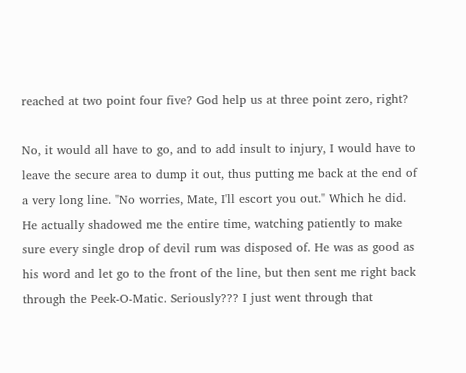reached at two point four five? God help us at three point zero, right?

No, it would all have to go, and to add insult to injury, I would have to leave the secure area to dump it out, thus putting me back at the end of a very long line. "No worries, Mate, I'll escort you out." Which he did. He actually shadowed me the entire time, watching patiently to make sure every single drop of devil rum was disposed of. He was as good as his word and let go to the front of the line, but then sent me right back through the Peek-O-Matic. Seriously??? I just went through that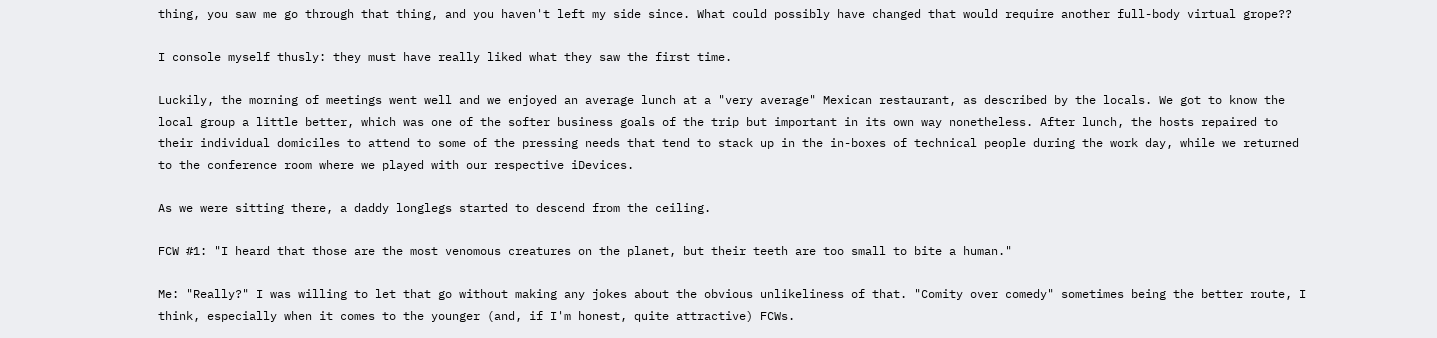thing, you saw me go through that thing, and you haven't left my side since. What could possibly have changed that would require another full-body virtual grope??

I console myself thusly: they must have really liked what they saw the first time.

Luckily, the morning of meetings went well and we enjoyed an average lunch at a "very average" Mexican restaurant, as described by the locals. We got to know the local group a little better, which was one of the softer business goals of the trip but important in its own way nonetheless. After lunch, the hosts repaired to their individual domiciles to attend to some of the pressing needs that tend to stack up in the in-boxes of technical people during the work day, while we returned to the conference room where we played with our respective iDevices.

As we were sitting there, a daddy longlegs started to descend from the ceiling.

FCW #1: "I heard that those are the most venomous creatures on the planet, but their teeth are too small to bite a human."

Me: "Really?" I was willing to let that go without making any jokes about the obvious unlikeliness of that. "Comity over comedy" sometimes being the better route, I think, especially when it comes to the younger (and, if I'm honest, quite attractive) FCWs.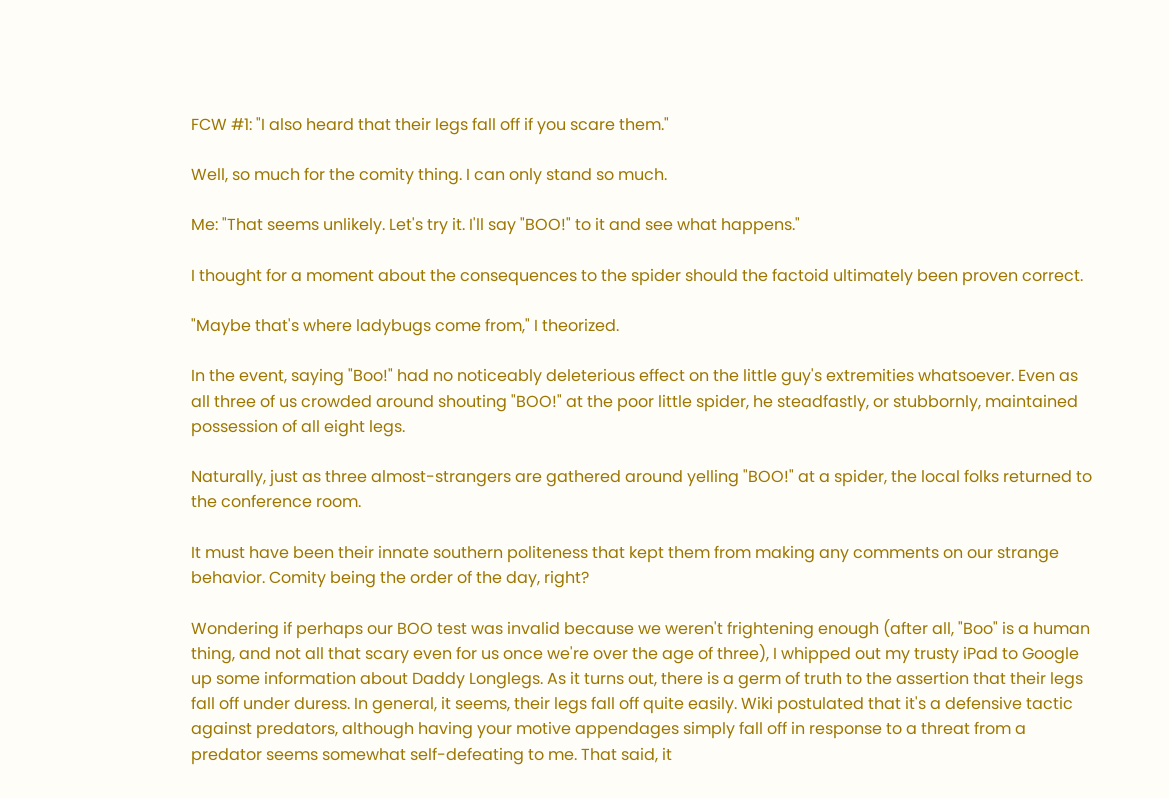FCW #1: "I also heard that their legs fall off if you scare them."

Well, so much for the comity thing. I can only stand so much.

Me: "That seems unlikely. Let's try it. I'll say "BOO!" to it and see what happens."

I thought for a moment about the consequences to the spider should the factoid ultimately been proven correct.

"Maybe that's where ladybugs come from," I theorized.

In the event, saying "Boo!" had no noticeably deleterious effect on the little guy's extremities whatsoever. Even as all three of us crowded around shouting "BOO!" at the poor little spider, he steadfastly, or stubbornly, maintained possession of all eight legs.

Naturally, just as three almost-strangers are gathered around yelling "BOO!" at a spider, the local folks returned to the conference room.

It must have been their innate southern politeness that kept them from making any comments on our strange behavior. Comity being the order of the day, right?

Wondering if perhaps our BOO test was invalid because we weren't frightening enough (after all, "Boo" is a human thing, and not all that scary even for us once we're over the age of three), I whipped out my trusty iPad to Google up some information about Daddy Longlegs. As it turns out, there is a germ of truth to the assertion that their legs fall off under duress. In general, it seems, their legs fall off quite easily. Wiki postulated that it's a defensive tactic against predators, although having your motive appendages simply fall off in response to a threat from a predator seems somewhat self-defeating to me. That said, it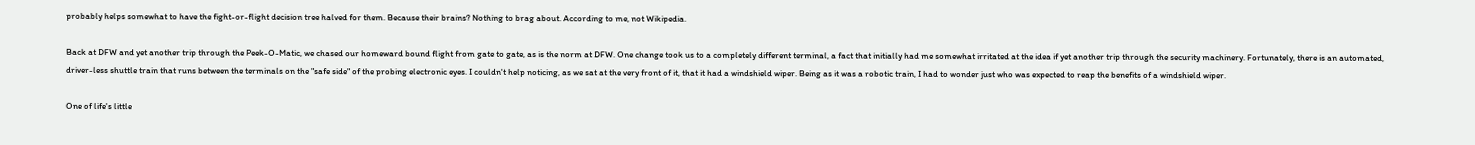probably helps somewhat to have the fight-or-flight decision tree halved for them. Because their brains? Nothing to brag about. According to me, not Wikipedia.

Back at DFW and yet another trip through the Peek-O-Matic, we chased our homeward bound flight from gate to gate, as is the norm at DFW. One change took us to a completely different terminal, a fact that initially had me somewhat irritated at the idea if yet another trip through the security machinery. Fortunately, there is an automated, driver-less shuttle train that runs between the terminals on the "safe side" of the probing electronic eyes. I couldn't help noticing, as we sat at the very front of it, that it had a windshield wiper. Being as it was a robotic train, I had to wonder just who was expected to reap the benefits of a windshield wiper.

One of life's little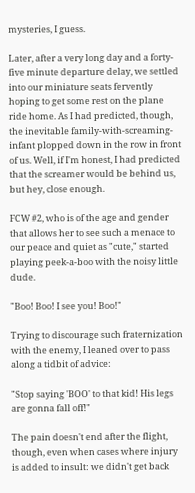mysteries, I guess.

Later, after a very long day and a forty-five minute departure delay, we settled into our miniature seats fervently hoping to get some rest on the plane ride home. As I had predicted, though, the inevitable family-with-screaming-infant plopped down in the row in front of us. Well, if I'm honest, I had predicted that the screamer would be behind us, but hey, close enough.

FCW #2, who is of the age and gender that allows her to see such a menace to our peace and quiet as "cute," started playing peek-a-boo with the noisy little dude.

"Boo! Boo! I see you! Boo!"

Trying to discourage such fraternization with the enemy, I leaned over to pass along a tidbit of advice:

"Stop saying 'BOO' to that kid! His legs are gonna fall off!"

The pain doesn't end after the flight, though, even when cases where injury is added to insult: we didn't get back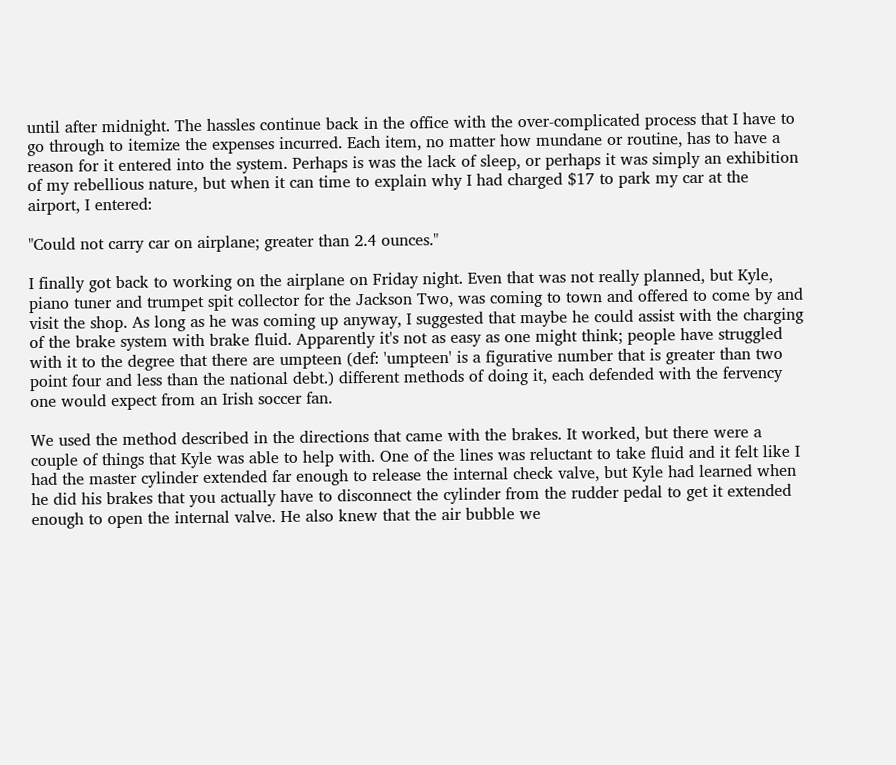until after midnight. The hassles continue back in the office with the over-complicated process that I have to go through to itemize the expenses incurred. Each item, no matter how mundane or routine, has to have a reason for it entered into the system. Perhaps is was the lack of sleep, or perhaps it was simply an exhibition of my rebellious nature, but when it can time to explain why I had charged $17 to park my car at the airport, I entered:

"Could not carry car on airplane; greater than 2.4 ounces."

I finally got back to working on the airplane on Friday night. Even that was not really planned, but Kyle, piano tuner and trumpet spit collector for the Jackson Two, was coming to town and offered to come by and visit the shop. As long as he was coming up anyway, I suggested that maybe he could assist with the charging of the brake system with brake fluid. Apparently it's not as easy as one might think; people have struggled with it to the degree that there are umpteen (def: 'umpteen' is a figurative number that is greater than two point four and less than the national debt.) different methods of doing it, each defended with the fervency one would expect from an Irish soccer fan.

We used the method described in the directions that came with the brakes. It worked, but there were a couple of things that Kyle was able to help with. One of the lines was reluctant to take fluid and it felt like I had the master cylinder extended far enough to release the internal check valve, but Kyle had learned when he did his brakes that you actually have to disconnect the cylinder from the rudder pedal to get it extended enough to open the internal valve. He also knew that the air bubble we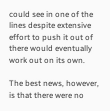could see in one of the lines despite extensive effort to push it out of there would eventually work out on its own.

The best news, however, is that there were no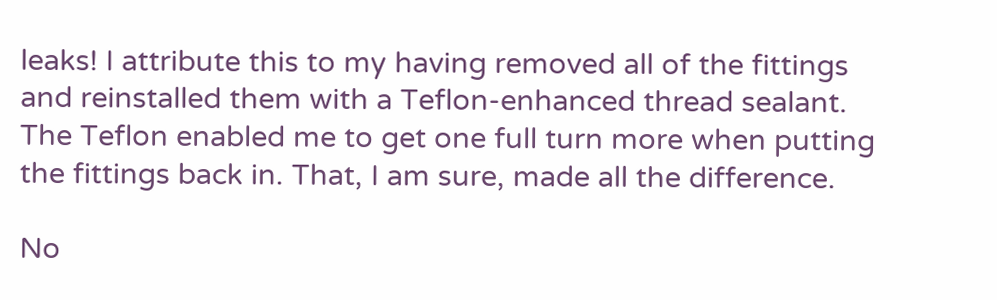leaks! I attribute this to my having removed all of the fittings and reinstalled them with a Teflon-enhanced thread sealant. The Teflon enabled me to get one full turn more when putting the fittings back in. That, I am sure, made all the difference.

No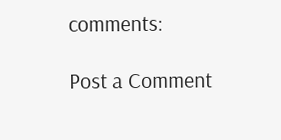comments:

Post a Comment